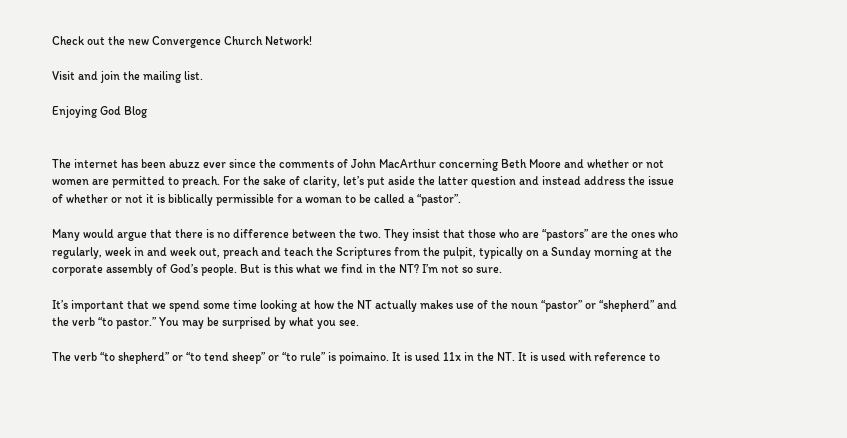Check out the new Convergence Church Network!

Visit and join the mailing list.

Enjoying God Blog


The internet has been abuzz ever since the comments of John MacArthur concerning Beth Moore and whether or not women are permitted to preach. For the sake of clarity, let’s put aside the latter question and instead address the issue of whether or not it is biblically permissible for a woman to be called a “pastor”.

Many would argue that there is no difference between the two. They insist that those who are “pastors” are the ones who regularly, week in and week out, preach and teach the Scriptures from the pulpit, typically on a Sunday morning at the corporate assembly of God’s people. But is this what we find in the NT? I’m not so sure.

It’s important that we spend some time looking at how the NT actually makes use of the noun “pastor” or “shepherd” and the verb “to pastor.” You may be surprised by what you see.

The verb “to shepherd” or “to tend sheep” or “to rule” is poimaino. It is used 11x in the NT. It is used with reference to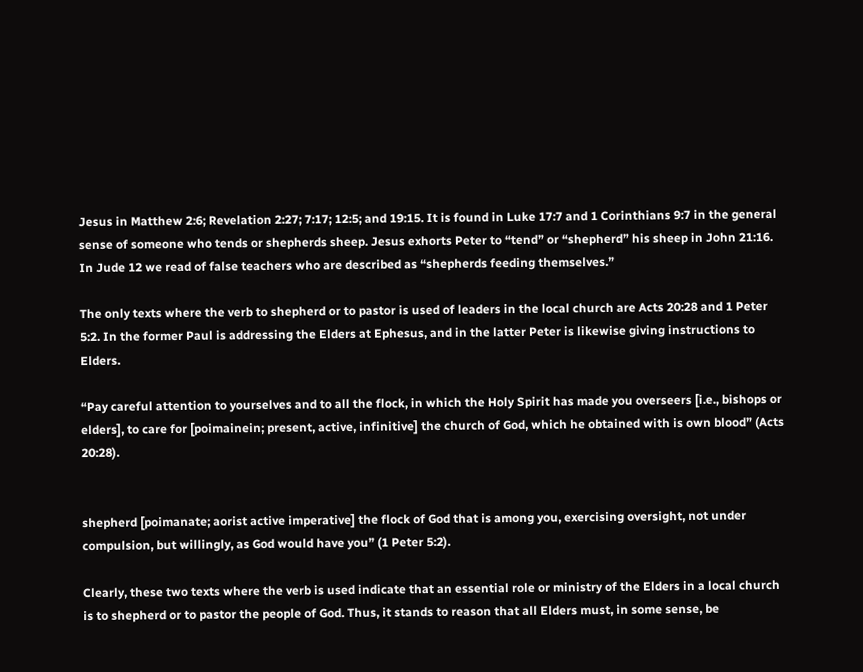Jesus in Matthew 2:6; Revelation 2:27; 7:17; 12:5; and 19:15. It is found in Luke 17:7 and 1 Corinthians 9:7 in the general sense of someone who tends or shepherds sheep. Jesus exhorts Peter to “tend” or “shepherd” his sheep in John 21:16. In Jude 12 we read of false teachers who are described as “shepherds feeding themselves.”

The only texts where the verb to shepherd or to pastor is used of leaders in the local church are Acts 20:28 and 1 Peter 5:2. In the former Paul is addressing the Elders at Ephesus, and in the latter Peter is likewise giving instructions to Elders.

“Pay careful attention to yourselves and to all the flock, in which the Holy Spirit has made you overseers [i.e., bishops or elders], to care for [poimainein; present, active, infinitive] the church of God, which he obtained with is own blood” (Acts 20:28).


shepherd [poimanate; aorist active imperative] the flock of God that is among you, exercising oversight, not under compulsion, but willingly, as God would have you” (1 Peter 5:2).

Clearly, these two texts where the verb is used indicate that an essential role or ministry of the Elders in a local church is to shepherd or to pastor the people of God. Thus, it stands to reason that all Elders must, in some sense, be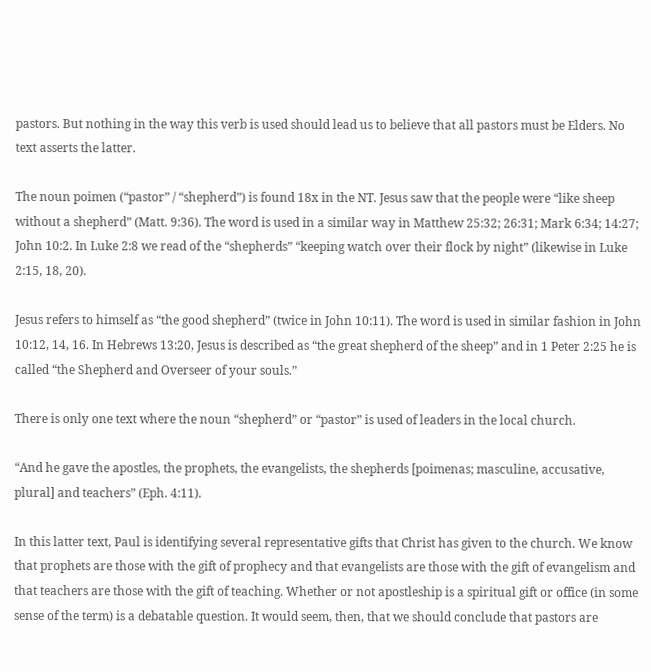pastors. But nothing in the way this verb is used should lead us to believe that all pastors must be Elders. No text asserts the latter.

The noun poimen (“pastor” / “shepherd”) is found 18x in the NT. Jesus saw that the people were “like sheep without a shepherd” (Matt. 9:36). The word is used in a similar way in Matthew 25:32; 26:31; Mark 6:34; 14:27; John 10:2. In Luke 2:8 we read of the “shepherds” “keeping watch over their flock by night” (likewise in Luke 2:15, 18, 20).

Jesus refers to himself as “the good shepherd” (twice in John 10:11). The word is used in similar fashion in John 10:12, 14, 16. In Hebrews 13:20, Jesus is described as “the great shepherd of the sheep” and in 1 Peter 2:25 he is called “the Shepherd and Overseer of your souls.”

There is only one text where the noun “shepherd” or “pastor” is used of leaders in the local church.

“And he gave the apostles, the prophets, the evangelists, the shepherds [poimenas; masculine, accusative, plural] and teachers” (Eph. 4:11).

In this latter text, Paul is identifying several representative gifts that Christ has given to the church. We know that prophets are those with the gift of prophecy and that evangelists are those with the gift of evangelism and that teachers are those with the gift of teaching. Whether or not apostleship is a spiritual gift or office (in some sense of the term) is a debatable question. It would seem, then, that we should conclude that pastors are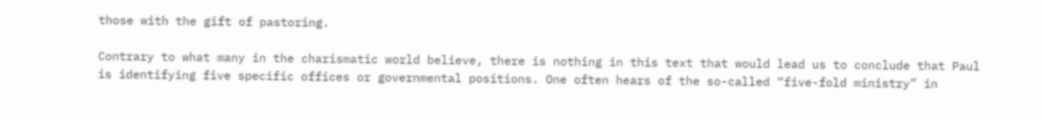those with the gift of pastoring.

Contrary to what many in the charismatic world believe, there is nothing in this text that would lead us to conclude that Paul is identifying five specific offices or governmental positions. One often hears of the so-called “five-fold ministry” in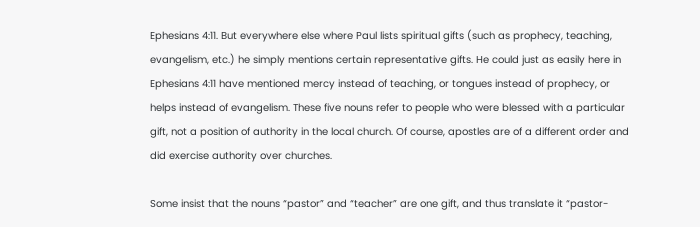Ephesians 4:11. But everywhere else where Paul lists spiritual gifts (such as prophecy, teaching, evangelism, etc.) he simply mentions certain representative gifts. He could just as easily here in Ephesians 4:11 have mentioned mercy instead of teaching, or tongues instead of prophecy, or helps instead of evangelism. These five nouns refer to people who were blessed with a particular gift, not a position of authority in the local church. Of course, apostles are of a different order and did exercise authority over churches.

Some insist that the nouns “pastor” and “teacher” are one gift, and thus translate it “pastor-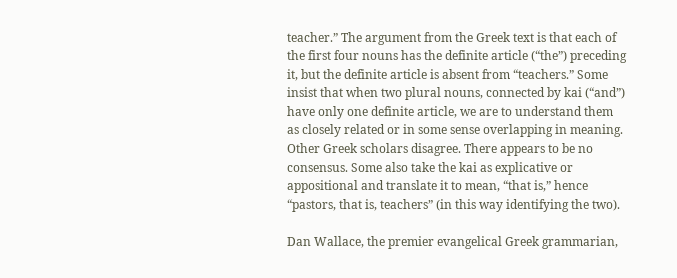teacher.” The argument from the Greek text is that each of the first four nouns has the definite article (“the”) preceding it, but the definite article is absent from “teachers.” Some insist that when two plural nouns, connected by kai (“and”) have only one definite article, we are to understand them as closely related or in some sense overlapping in meaning. Other Greek scholars disagree. There appears to be no consensus. Some also take the kai as explicative or appositional and translate it to mean, “that is,” hence “pastors, that is, teachers” (in this way identifying the two).

Dan Wallace, the premier evangelical Greek grammarian,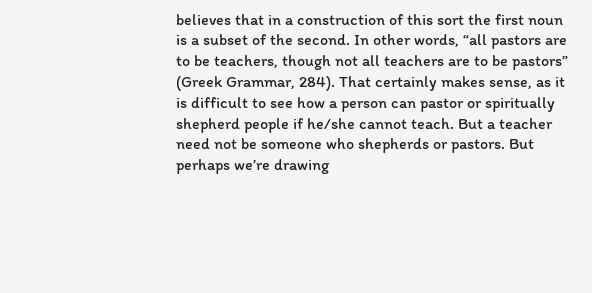believes that in a construction of this sort the first noun is a subset of the second. In other words, “all pastors are to be teachers, though not all teachers are to be pastors” (Greek Grammar, 284). That certainly makes sense, as it is difficult to see how a person can pastor or spiritually shepherd people if he/she cannot teach. But a teacher need not be someone who shepherds or pastors. But perhaps we’re drawing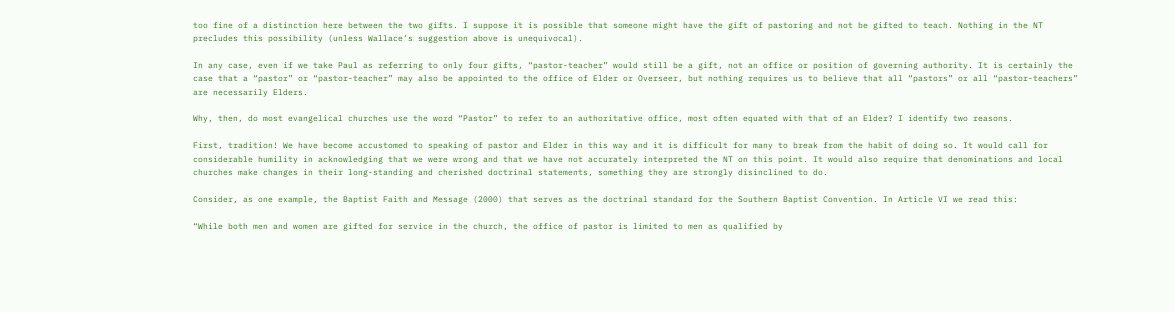too fine of a distinction here between the two gifts. I suppose it is possible that someone might have the gift of pastoring and not be gifted to teach. Nothing in the NT precludes this possibility (unless Wallace’s suggestion above is unequivocal).

In any case, even if we take Paul as referring to only four gifts, “pastor-teacher” would still be a gift, not an office or position of governing authority. It is certainly the case that a “pastor” or “pastor-teacher” may also be appointed to the office of Elder or Overseer, but nothing requires us to believe that all “pastors” or all “pastor-teachers” are necessarily Elders.

Why, then, do most evangelical churches use the word “Pastor” to refer to an authoritative office, most often equated with that of an Elder? I identify two reasons.

First, tradition! We have become accustomed to speaking of pastor and Elder in this way and it is difficult for many to break from the habit of doing so. It would call for considerable humility in acknowledging that we were wrong and that we have not accurately interpreted the NT on this point. It would also require that denominations and local churches make changes in their long-standing and cherished doctrinal statements, something they are strongly disinclined to do.

Consider, as one example, the Baptist Faith and Message (2000) that serves as the doctrinal standard for the Southern Baptist Convention. In Article VI we read this:

“While both men and women are gifted for service in the church, the office of pastor is limited to men as qualified by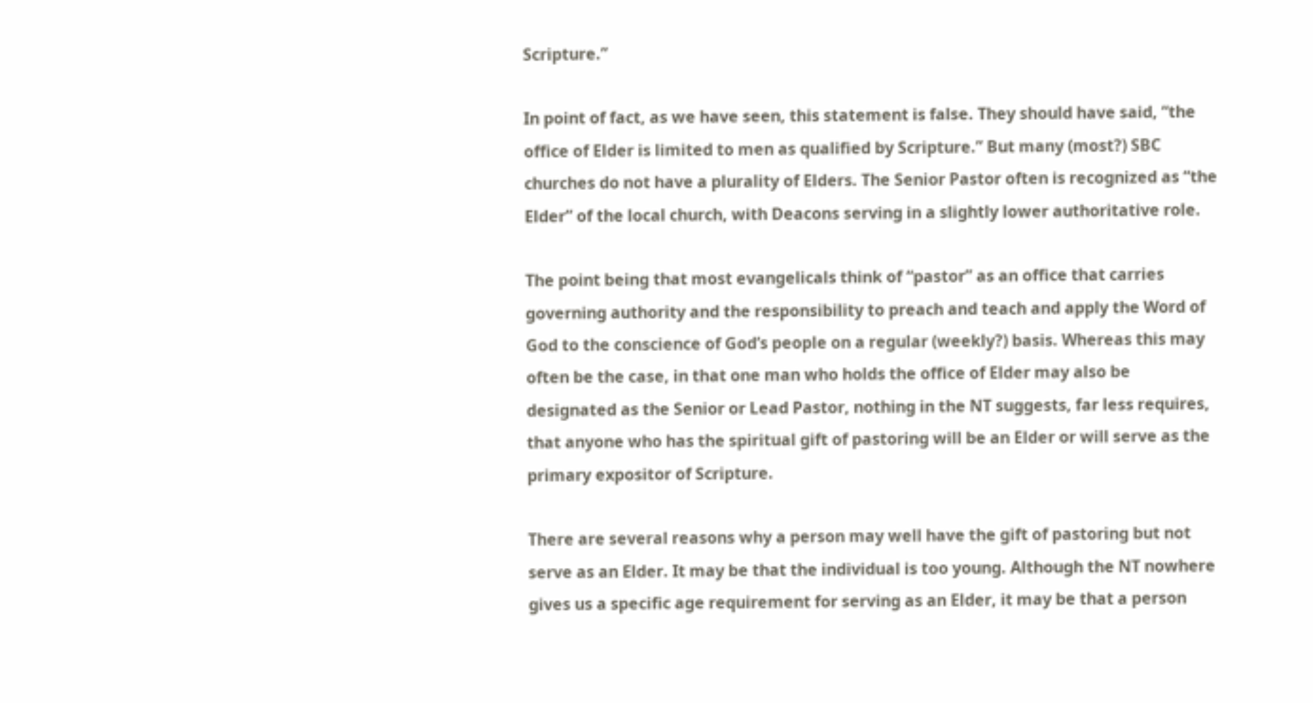Scripture.”

In point of fact, as we have seen, this statement is false. They should have said, “the office of Elder is limited to men as qualified by Scripture.” But many (most?) SBC churches do not have a plurality of Elders. The Senior Pastor often is recognized as “the Elder” of the local church, with Deacons serving in a slightly lower authoritative role.

The point being that most evangelicals think of “pastor” as an office that carries governing authority and the responsibility to preach and teach and apply the Word of God to the conscience of God’s people on a regular (weekly?) basis. Whereas this may often be the case, in that one man who holds the office of Elder may also be designated as the Senior or Lead Pastor, nothing in the NT suggests, far less requires, that anyone who has the spiritual gift of pastoring will be an Elder or will serve as the primary expositor of Scripture.

There are several reasons why a person may well have the gift of pastoring but not serve as an Elder. It may be that the individual is too young. Although the NT nowhere gives us a specific age requirement for serving as an Elder, it may be that a person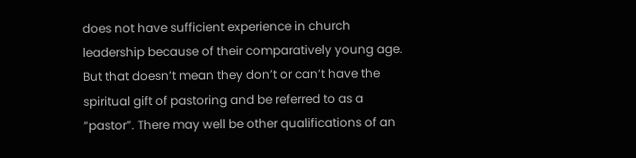does not have sufficient experience in church leadership because of their comparatively young age. But that doesn’t mean they don’t or can’t have the spiritual gift of pastoring and be referred to as a “pastor”. There may well be other qualifications of an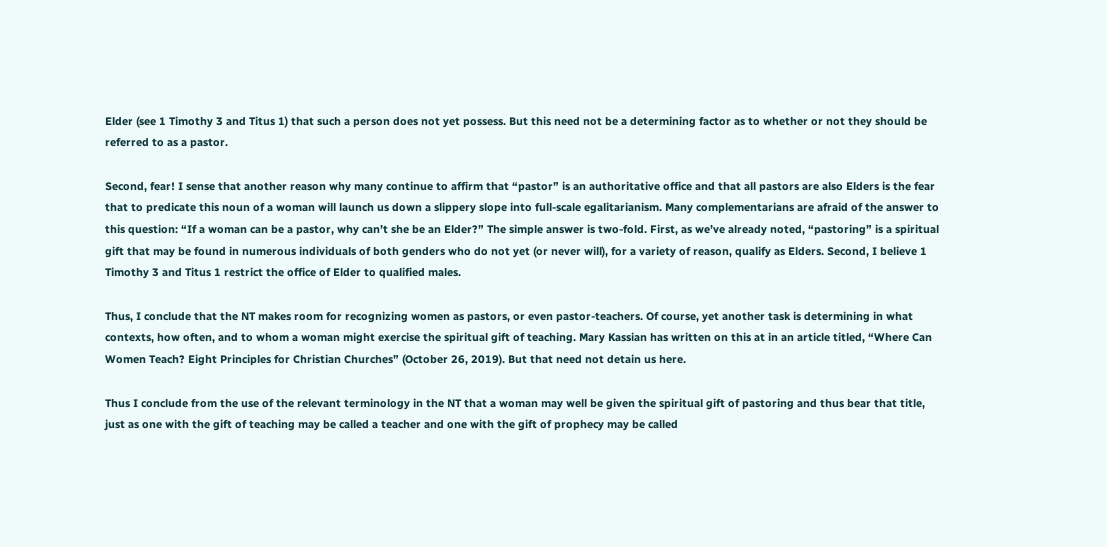Elder (see 1 Timothy 3 and Titus 1) that such a person does not yet possess. But this need not be a determining factor as to whether or not they should be referred to as a pastor.

Second, fear! I sense that another reason why many continue to affirm that “pastor” is an authoritative office and that all pastors are also Elders is the fear that to predicate this noun of a woman will launch us down a slippery slope into full-scale egalitarianism. Many complementarians are afraid of the answer to this question: “If a woman can be a pastor, why can’t she be an Elder?” The simple answer is two-fold. First, as we’ve already noted, “pastoring” is a spiritual gift that may be found in numerous individuals of both genders who do not yet (or never will), for a variety of reason, qualify as Elders. Second, I believe 1 Timothy 3 and Titus 1 restrict the office of Elder to qualified males.

Thus, I conclude that the NT makes room for recognizing women as pastors, or even pastor-teachers. Of course, yet another task is determining in what contexts, how often, and to whom a woman might exercise the spiritual gift of teaching. Mary Kassian has written on this at in an article titled, “Where Can Women Teach? Eight Principles for Christian Churches” (October 26, 2019). But that need not detain us here.

Thus I conclude from the use of the relevant terminology in the NT that a woman may well be given the spiritual gift of pastoring and thus bear that title, just as one with the gift of teaching may be called a teacher and one with the gift of prophecy may be called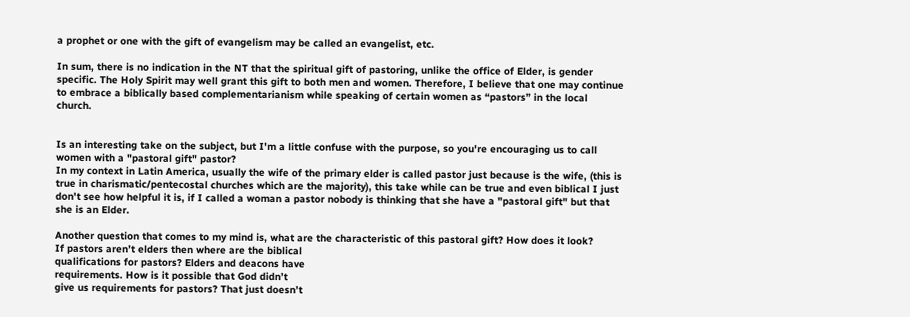a prophet or one with the gift of evangelism may be called an evangelist, etc.

In sum, there is no indication in the NT that the spiritual gift of pastoring, unlike the office of Elder, is gender specific. The Holy Spirit may well grant this gift to both men and women. Therefore, I believe that one may continue to embrace a biblically based complementarianism while speaking of certain women as “pastors” in the local church.


Is an interesting take on the subject, but I'm a little confuse with the purpose, so you're encouraging us to call women with a "pastoral gift" pastor?
In my context in Latin America, usually the wife of the primary elder is called pastor just because is the wife, (this is true in charismatic/pentecostal churches which are the majority), this take while can be true and even biblical I just don't see how helpful it is, if I called a woman a pastor nobody is thinking that she have a "pastoral gift" but that she is an Elder.

Another question that comes to my mind is, what are the characteristic of this pastoral gift? How does it look?
If pastors aren’t elders then where are the biblical
qualifications for pastors? Elders and deacons have
requirements. How is it possible that God didn’t
give us requirements for pastors? That just doesn’t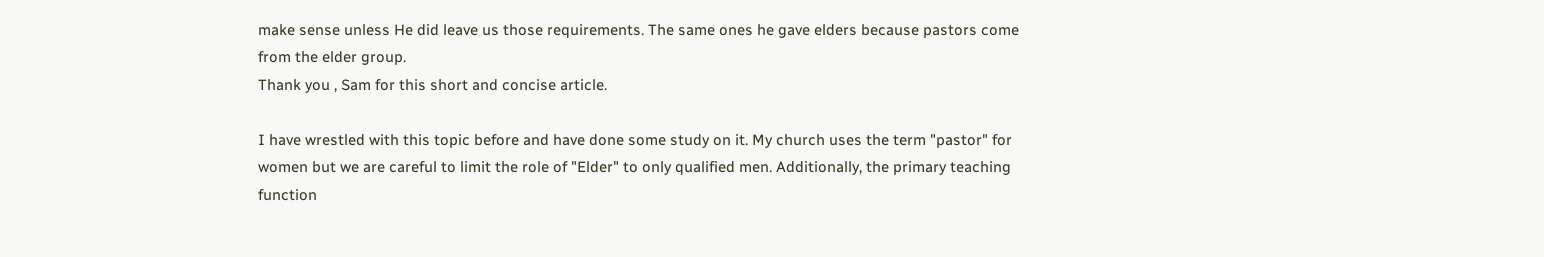make sense unless He did leave us those requirements. The same ones he gave elders because pastors come from the elder group.
Thank you , Sam for this short and concise article.

I have wrestled with this topic before and have done some study on it. My church uses the term "pastor" for women but we are careful to limit the role of "Elder" to only qualified men. Additionally, the primary teaching function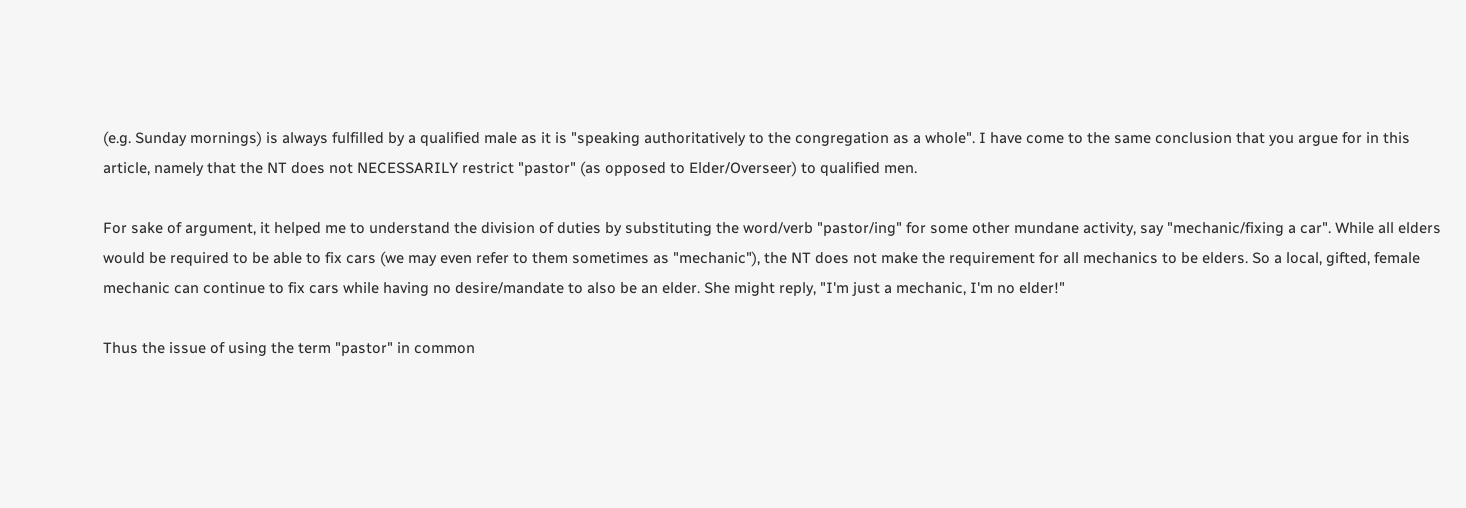(e.g. Sunday mornings) is always fulfilled by a qualified male as it is "speaking authoritatively to the congregation as a whole". I have come to the same conclusion that you argue for in this article, namely that the NT does not NECESSARILY restrict "pastor" (as opposed to Elder/Overseer) to qualified men.

For sake of argument, it helped me to understand the division of duties by substituting the word/verb "pastor/ing" for some other mundane activity, say "mechanic/fixing a car". While all elders would be required to be able to fix cars (we may even refer to them sometimes as "mechanic"), the NT does not make the requirement for all mechanics to be elders. So a local, gifted, female mechanic can continue to fix cars while having no desire/mandate to also be an elder. She might reply, "I'm just a mechanic, I'm no elder!"

Thus the issue of using the term "pastor" in common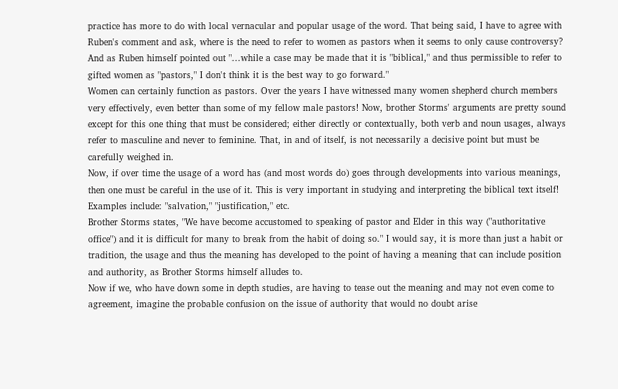practice has more to do with local vernacular and popular usage of the word. That being said, I have to agree with Ruben's comment and ask, where is the need to refer to women as pastors when it seems to only cause controversy? And as Ruben himself pointed out "...while a case may be made that it is "biblical," and thus permissible to refer to gifted women as "pastors," I don't think it is the best way to go forward."
Women can certainly function as pastors. Over the years I have witnessed many women shepherd church members very effectively, even better than some of my fellow male pastors! Now, brother Storms' arguments are pretty sound except for this one thing that must be considered; either directly or contextually, both verb and noun usages, always refer to masculine and never to feminine. That, in and of itself, is not necessarily a decisive point but must be carefully weighed in.
Now, if over time the usage of a word has (and most words do) goes through developments into various meanings, then one must be careful in the use of it. This is very important in studying and interpreting the biblical text itself! Examples include: "salvation," "justification," etc.
Brother Storms states, "We have become accustomed to speaking of pastor and Elder in this way ("authoritative office") and it is difficult for many to break from the habit of doing so." I would say, it is more than just a habit or tradition, the usage and thus the meaning has developed to the point of having a meaning that can include position and authority, as Brother Storms himself alludes to.
Now if we, who have down some in depth studies, are having to tease out the meaning and may not even come to agreement, imagine the probable confusion on the issue of authority that would no doubt arise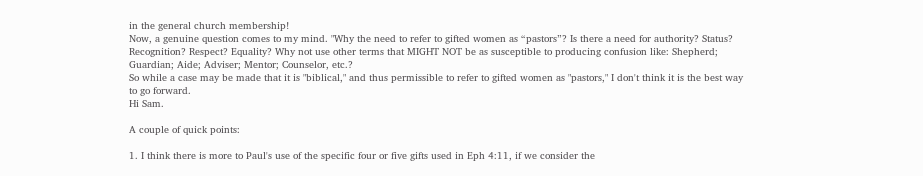in the general church membership!
Now, a genuine question comes to my mind. "Why the need to refer to gifted women as “pastors”? Is there a need for authority? Status? Recognition? Respect? Equality? Why not use other terms that MIGHT NOT be as susceptible to producing confusion like: Shepherd; Guardian; Aide; Adviser; Mentor; Counselor, etc.?
So while a case may be made that it is "biblical," and thus permissible to refer to gifted women as "pastors," I don't think it is the best way to go forward.
Hi Sam.

A couple of quick points:

1. I think there is more to Paul's use of the specific four or five gifts used in Eph 4:11, if we consider the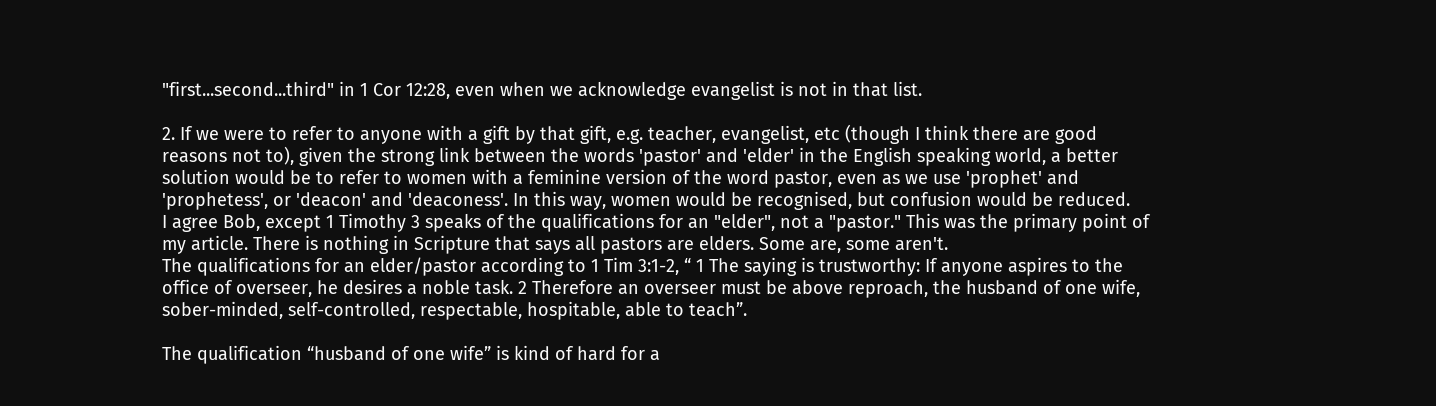"first...second...third" in 1 Cor 12:28, even when we acknowledge evangelist is not in that list.

2. If we were to refer to anyone with a gift by that gift, e.g. teacher, evangelist, etc (though I think there are good reasons not to), given the strong link between the words 'pastor' and 'elder' in the English speaking world, a better solution would be to refer to women with a feminine version of the word pastor, even as we use 'prophet' and 'prophetess', or 'deacon' and 'deaconess'. In this way, women would be recognised, but confusion would be reduced.
I agree Bob, except 1 Timothy 3 speaks of the qualifications for an "elder", not a "pastor." This was the primary point of my article. There is nothing in Scripture that says all pastors are elders. Some are, some aren't.
The qualifications for an elder/pastor according to 1 Tim 3:1-2, “ 1 The saying is trustworthy: If anyone aspires to the office of overseer, he desires a noble task. 2 Therefore an overseer must be above reproach, the husband of one wife, sober-minded, self-controlled, respectable, hospitable, able to teach”.

The qualification “husband of one wife” is kind of hard for a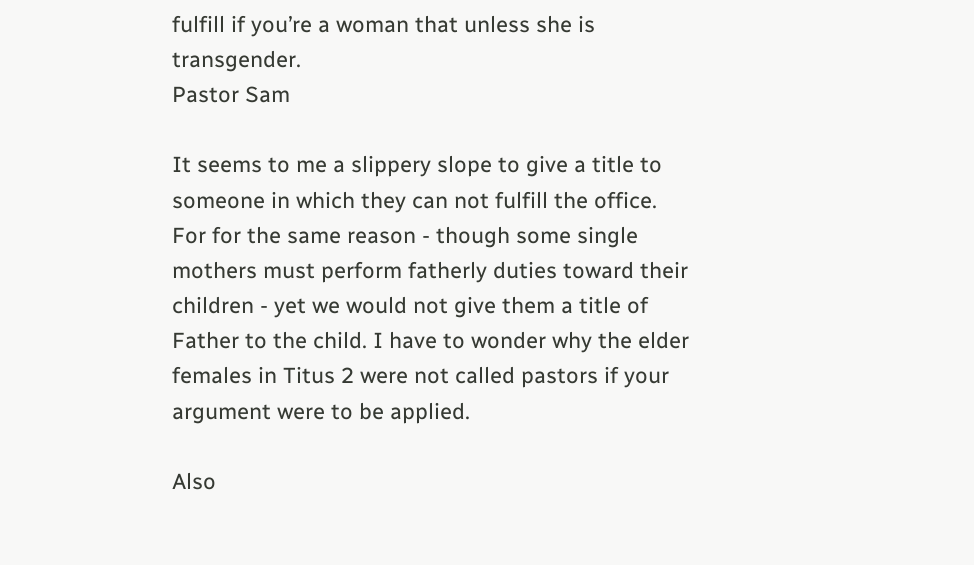fulfill if you’re a woman that unless she is transgender.
Pastor Sam

It seems to me a slippery slope to give a title to someone in which they can not fulfill the office. For for the same reason - though some single mothers must perform fatherly duties toward their children - yet we would not give them a title of Father to the child. I have to wonder why the elder females in Titus 2 were not called pastors if your argument were to be applied.

Also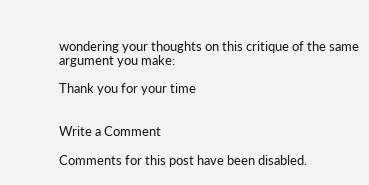wondering your thoughts on this critique of the same argument you make:

Thank you for your time


Write a Comment

Comments for this post have been disabled.